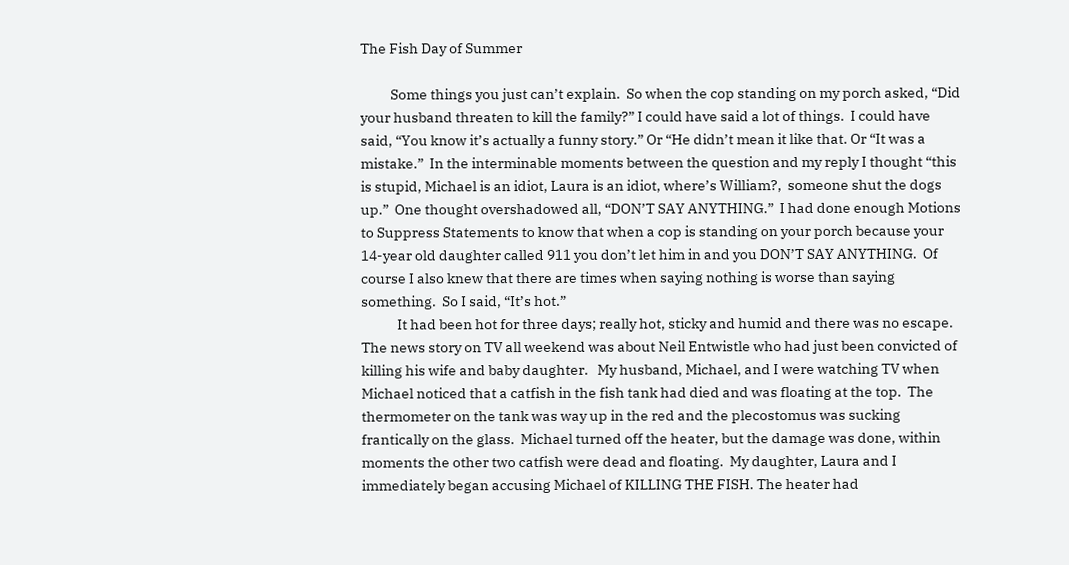The Fish Day of Summer

          Some things you just can’t explain.  So when the cop standing on my porch asked, “Did your husband threaten to kill the family?” I could have said a lot of things.  I could have said, “You know it’s actually a funny story.” Or “He didn’t mean it like that. Or “It was a mistake.”  In the interminable moments between the question and my reply I thought “this is stupid, Michael is an idiot, Laura is an idiot, where’s William?,  someone shut the dogs up.”  One thought overshadowed all, “DON’T SAY ANYTHING.”  I had done enough Motions to Suppress Statements to know that when a cop is standing on your porch because your 14-year old daughter called 911 you don’t let him in and you DON’T SAY ANYTHING.  Of course I also knew that there are times when saying nothing is worse than saying something.  So I said, “It’s hot.”
            It had been hot for three days; really hot, sticky and humid and there was no escape.  The news story on TV all weekend was about Neil Entwistle who had just been convicted of killing his wife and baby daughter.   My husband, Michael, and I were watching TV when Michael noticed that a catfish in the fish tank had died and was floating at the top.  The thermometer on the tank was way up in the red and the plecostomus was sucking frantically on the glass.  Michael turned off the heater, but the damage was done, within moments the other two catfish were dead and floating.  My daughter, Laura and I immediately began accusing Michael of KILLING THE FISH. The heater had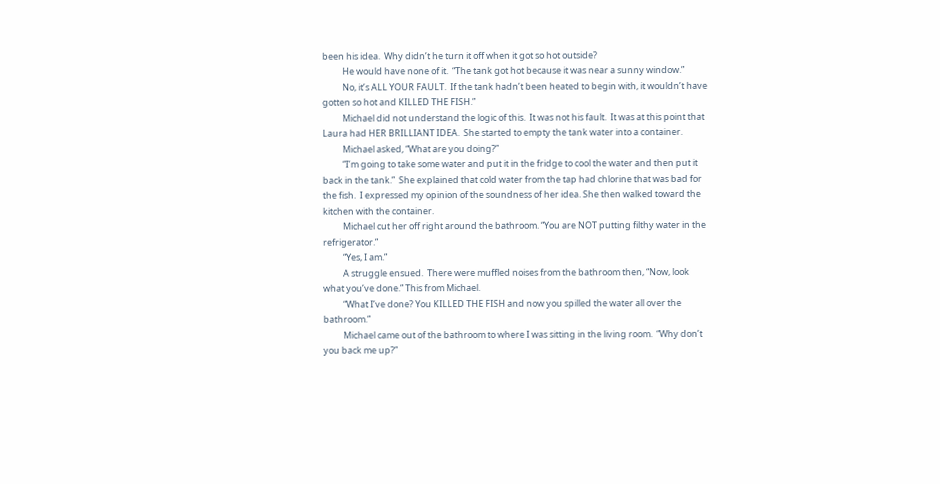been his idea.  Why didn’t he turn it off when it got so hot outside?
          He would have none of it.  “The tank got hot because it was near a sunny window.”
          No, it’s ALL YOUR FAULT.  If the tank hadn’t been heated to begin with, it wouldn’t have gotten so hot and KILLED THE FISH.”
          Michael did not understand the logic of this.  It was not his fault.  It was at this point that Laura had HER BRILLIANT IDEA.  She started to empty the tank water into a container.
          Michael asked, “What are you doing?”
          “I’m going to take some water and put it in the fridge to cool the water and then put it back in the tank.”  She explained that cold water from the tap had chlorine that was bad for the fish.  I expressed my opinion of the soundness of her idea. She then walked toward the kitchen with the container.
          Michael cut her off right around the bathroom. “You are NOT putting filthy water in the refrigerator.”
          “Yes, I am.”
          A struggle ensued.  There were muffled noises from the bathroom then, “Now, look what you’ve done.” This from Michael.
          “What I’ve done? You KILLED THE FISH and now you spilled the water all over the bathroom.”
          Michael came out of the bathroom to where I was sitting in the living room.  “Why don’t you back me up?”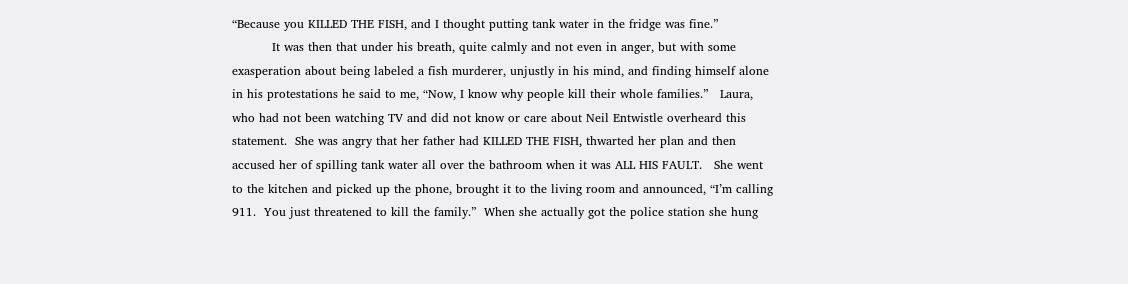“Because you KILLED THE FISH, and I thought putting tank water in the fridge was fine.”
          It was then that under his breath, quite calmly and not even in anger, but with some exasperation about being labeled a fish murderer, unjustly in his mind, and finding himself alone in his protestations he said to me, “Now, I know why people kill their whole families.”   Laura, who had not been watching TV and did not know or care about Neil Entwistle overheard this statement.  She was angry that her father had KILLED THE FISH, thwarted her plan and then accused her of spilling tank water all over the bathroom when it was ALL HIS FAULT.   She went to the kitchen and picked up the phone, brought it to the living room and announced, “I’m calling 911.  You just threatened to kill the family.”  When she actually got the police station she hung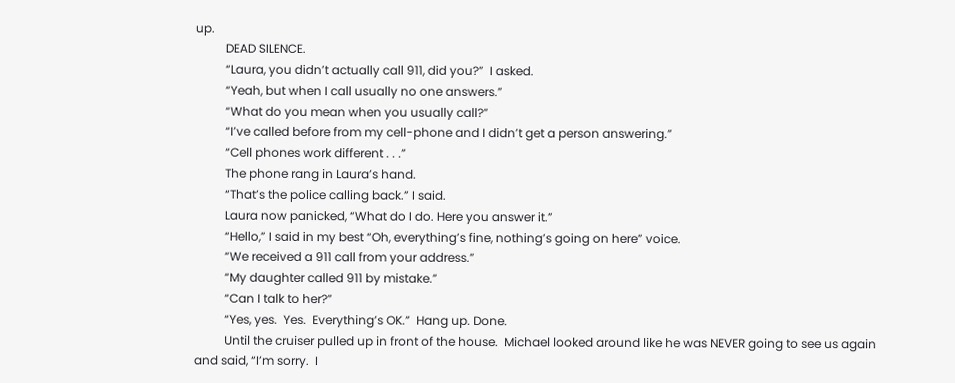up.
          DEAD SILENCE.
          “Laura, you didn’t actually call 911, did you?”  I asked.
          “Yeah, but when I call usually no one answers.”
          “What do you mean when you usually call?”
          “I’ve called before from my cell-phone and I didn’t get a person answering.”
          “Cell phones work different . . .”
          The phone rang in Laura’s hand.
          “That’s the police calling back.” I said.
          Laura now panicked, “What do I do. Here you answer it.”
          “Hello,” I said in my best “Oh, everything’s fine, nothing’s going on here” voice.
          “We received a 911 call from your address.”
          “My daughter called 911 by mistake.”
          “Can I talk to her?”
          “Yes, yes.  Yes.  Everything’s OK.”  Hang up. Done.
          Until the cruiser pulled up in front of the house.  Michael looked around like he was NEVER going to see us again and said, “I’m sorry.  I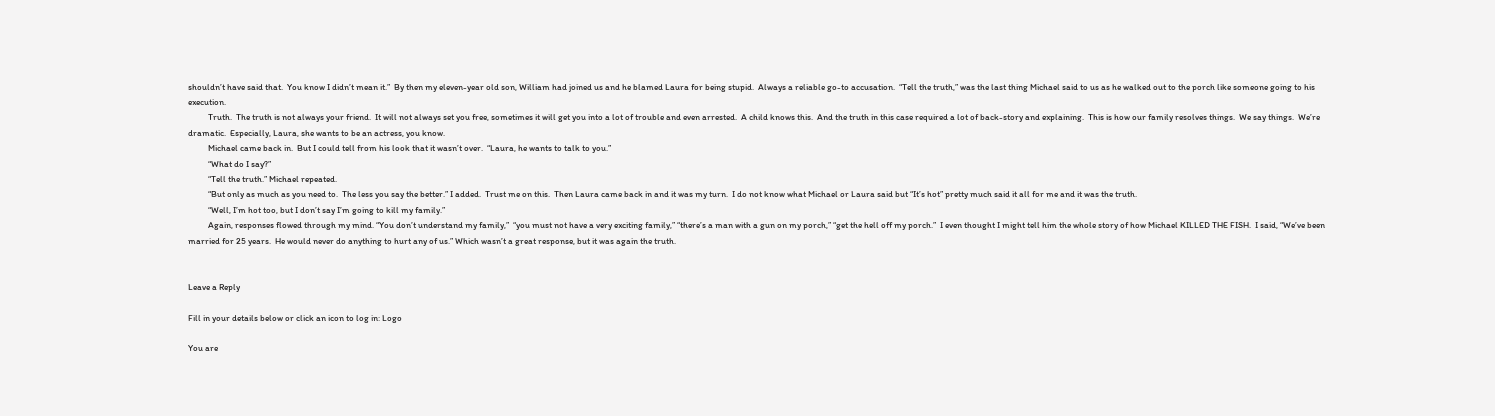shouldn’t have said that.  You know I didn’t mean it.”  By then my eleven-year old son, William had joined us and he blamed Laura for being stupid.  Always a reliable go-to accusation.  “Tell the truth,” was the last thing Michael said to us as he walked out to the porch like someone going to his execution.
          Truth.  The truth is not always your friend.  It will not always set you free, sometimes it will get you into a lot of trouble and even arrested.  A child knows this.  And the truth in this case required a lot of back-story and explaining.  This is how our family resolves things.  We say things.  We’re dramatic.  Especially, Laura, she wants to be an actress, you know.
          Michael came back in.  But I could tell from his look that it wasn’t over.  “Laura, he wants to talk to you.”
          “What do I say?”
          “Tell the truth.” Michael repeated.
          “But only as much as you need to.  The less you say the better.” I added.  Trust me on this.  Then Laura came back in and it was my turn.  I do not know what Michael or Laura said but “It’s hot” pretty much said it all for me and it was the truth.
          “Well, I’m hot too, but I don’t say I’m going to kill my family.”
          Again, responses flowed through my mind. “You don’t understand my family,”  “you must not have a very exciting family,” “there’s a man with a gun on my porch,” “get the hell off my porch.”  I even thought I might tell him the whole story of how Michael KILLED THE FISH.  I said, “We’ve been married for 25 years.  He would never do anything to hurt any of us.” Which wasn’t a great response, but it was again the truth.


Leave a Reply

Fill in your details below or click an icon to log in: Logo

You are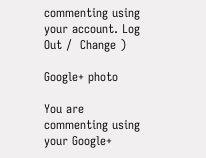commenting using your account. Log Out /  Change )

Google+ photo

You are commenting using your Google+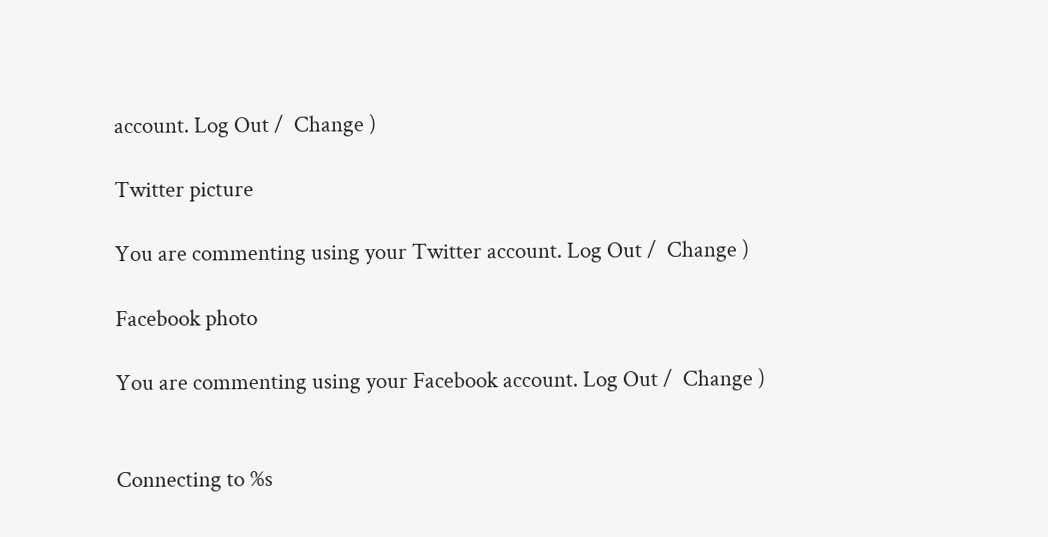account. Log Out /  Change )

Twitter picture

You are commenting using your Twitter account. Log Out /  Change )

Facebook photo

You are commenting using your Facebook account. Log Out /  Change )


Connecting to %s